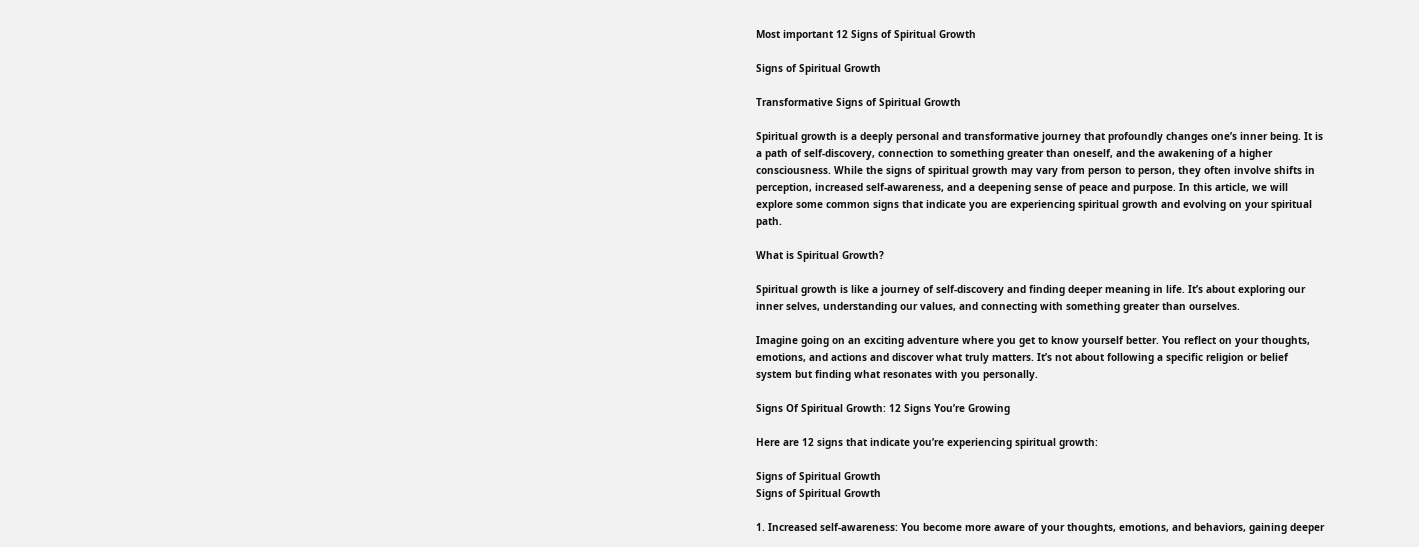Most important 12 Signs of Spiritual Growth

Signs of Spiritual Growth

Transformative Signs of Spiritual Growth

Spiritual growth is a deeply personal and transformative journey that profoundly changes one’s inner being. It is a path of self-discovery, connection to something greater than oneself, and the awakening of a higher consciousness. While the signs of spiritual growth may vary from person to person, they often involve shifts in perception, increased self-awareness, and a deepening sense of peace and purpose. In this article, we will explore some common signs that indicate you are experiencing spiritual growth and evolving on your spiritual path.

What is Spiritual Growth?

Spiritual growth is like a journey of self-discovery and finding deeper meaning in life. It’s about exploring our inner selves, understanding our values, and connecting with something greater than ourselves.

Imagine going on an exciting adventure where you get to know yourself better. You reflect on your thoughts, emotions, and actions and discover what truly matters. It’s not about following a specific religion or belief system but finding what resonates with you personally.

Signs Of Spiritual Growth: 12 Signs You’re Growing

Here are 12 signs that indicate you’re experiencing spiritual growth:

Signs of Spiritual Growth
Signs of Spiritual Growth

1. Increased self-awareness: You become more aware of your thoughts, emotions, and behaviors, gaining deeper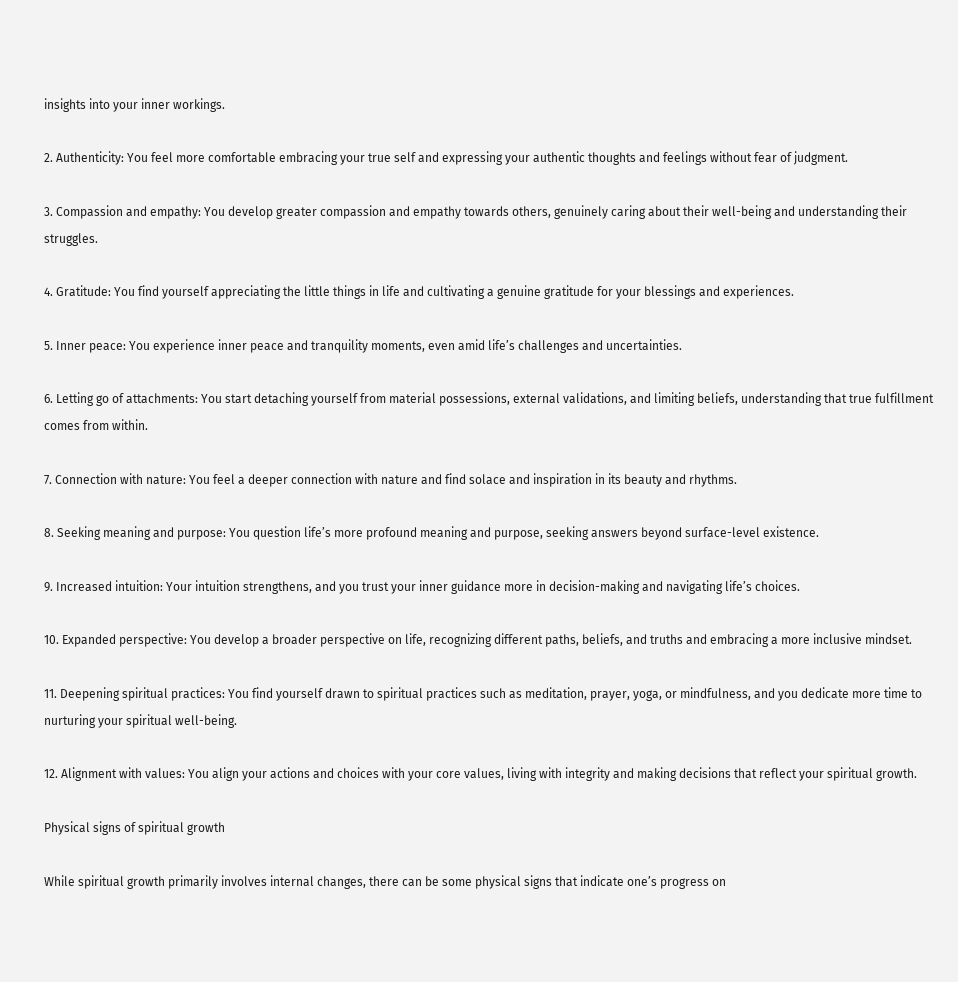insights into your inner workings.

2. Authenticity: You feel more comfortable embracing your true self and expressing your authentic thoughts and feelings without fear of judgment.

3. Compassion and empathy: You develop greater compassion and empathy towards others, genuinely caring about their well-being and understanding their struggles.

4. Gratitude: You find yourself appreciating the little things in life and cultivating a genuine gratitude for your blessings and experiences.

5. Inner peace: You experience inner peace and tranquility moments, even amid life’s challenges and uncertainties.

6. Letting go of attachments: You start detaching yourself from material possessions, external validations, and limiting beliefs, understanding that true fulfillment comes from within.

7. Connection with nature: You feel a deeper connection with nature and find solace and inspiration in its beauty and rhythms.

8. Seeking meaning and purpose: You question life’s more profound meaning and purpose, seeking answers beyond surface-level existence.

9. Increased intuition: Your intuition strengthens, and you trust your inner guidance more in decision-making and navigating life’s choices.

10. Expanded perspective: You develop a broader perspective on life, recognizing different paths, beliefs, and truths and embracing a more inclusive mindset.

11. Deepening spiritual practices: You find yourself drawn to spiritual practices such as meditation, prayer, yoga, or mindfulness, and you dedicate more time to nurturing your spiritual well-being.

12. Alignment with values: You align your actions and choices with your core values, living with integrity and making decisions that reflect your spiritual growth.

Physical signs of spiritual growth

While spiritual growth primarily involves internal changes, there can be some physical signs that indicate one’s progress on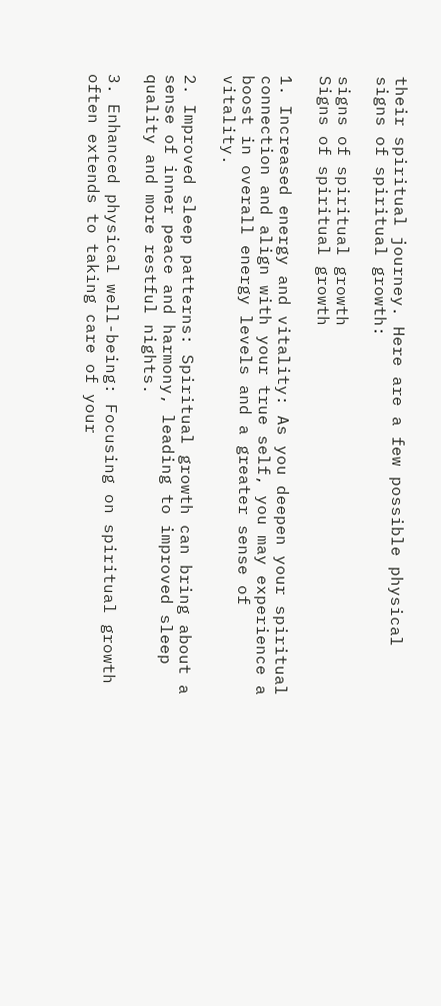their spiritual journey. Here are a few possible physical signs of spiritual growth:

signs of spiritual growth
Signs of spiritual growth

1. Increased energy and vitality: As you deepen your spiritual connection and align with your true self, you may experience a boost in overall energy levels and a greater sense of vitality.

2. Improved sleep patterns: Spiritual growth can bring about a sense of inner peace and harmony, leading to improved sleep quality and more restful nights.

3. Enhanced physical well-being: Focusing on spiritual growth often extends to taking care of your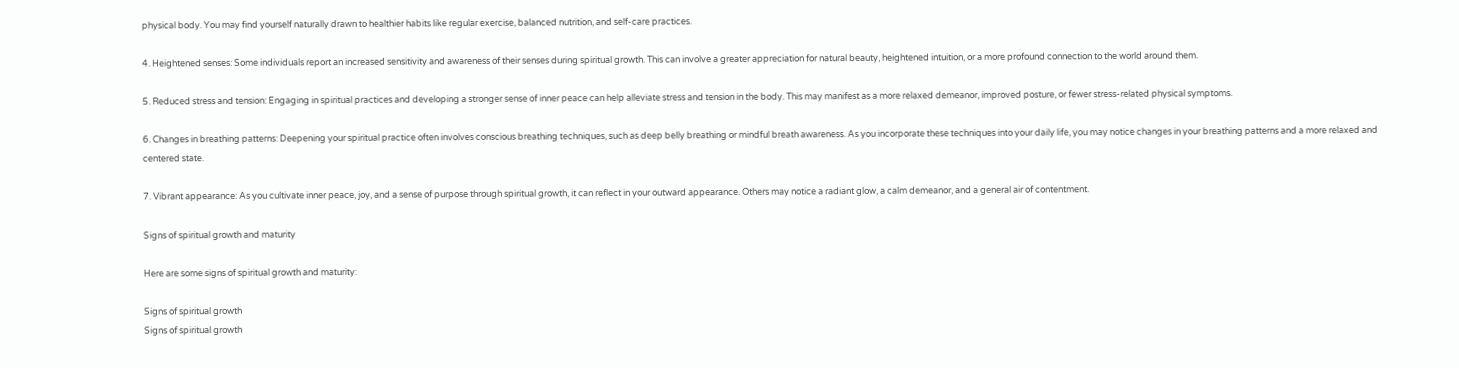physical body. You may find yourself naturally drawn to healthier habits like regular exercise, balanced nutrition, and self-care practices.

4. Heightened senses: Some individuals report an increased sensitivity and awareness of their senses during spiritual growth. This can involve a greater appreciation for natural beauty, heightened intuition, or a more profound connection to the world around them.

5. Reduced stress and tension: Engaging in spiritual practices and developing a stronger sense of inner peace can help alleviate stress and tension in the body. This may manifest as a more relaxed demeanor, improved posture, or fewer stress-related physical symptoms.

6. Changes in breathing patterns: Deepening your spiritual practice often involves conscious breathing techniques, such as deep belly breathing or mindful breath awareness. As you incorporate these techniques into your daily life, you may notice changes in your breathing patterns and a more relaxed and centered state.

7. Vibrant appearance: As you cultivate inner peace, joy, and a sense of purpose through spiritual growth, it can reflect in your outward appearance. Others may notice a radiant glow, a calm demeanor, and a general air of contentment.

Signs of spiritual growth and maturity

Here are some signs of spiritual growth and maturity:

Signs of spiritual growth
Signs of spiritual growth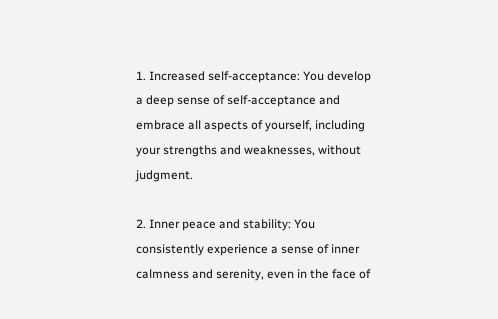1. Increased self-acceptance: You develop a deep sense of self-acceptance and embrace all aspects of yourself, including your strengths and weaknesses, without judgment.

2. Inner peace and stability: You consistently experience a sense of inner calmness and serenity, even in the face of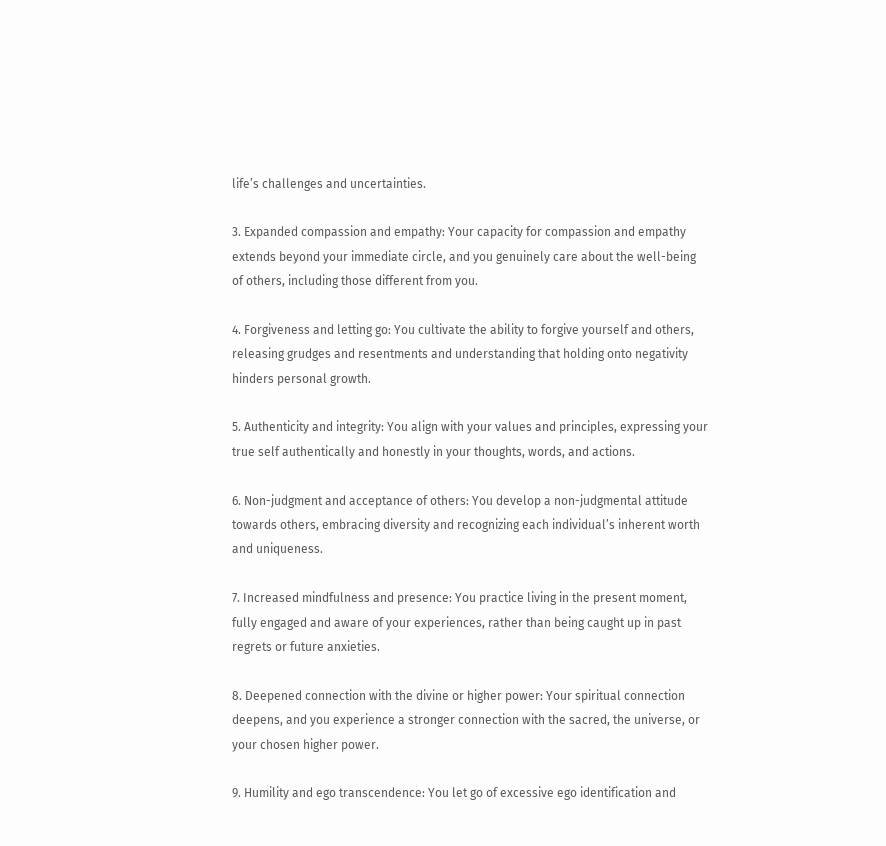life’s challenges and uncertainties.

3. Expanded compassion and empathy: Your capacity for compassion and empathy extends beyond your immediate circle, and you genuinely care about the well-being of others, including those different from you.

4. Forgiveness and letting go: You cultivate the ability to forgive yourself and others, releasing grudges and resentments and understanding that holding onto negativity hinders personal growth.

5. Authenticity and integrity: You align with your values and principles, expressing your true self authentically and honestly in your thoughts, words, and actions.

6. Non-judgment and acceptance of others: You develop a non-judgmental attitude towards others, embracing diversity and recognizing each individual’s inherent worth and uniqueness.

7. Increased mindfulness and presence: You practice living in the present moment, fully engaged and aware of your experiences, rather than being caught up in past regrets or future anxieties.

8. Deepened connection with the divine or higher power: Your spiritual connection deepens, and you experience a stronger connection with the sacred, the universe, or your chosen higher power.

9. Humility and ego transcendence: You let go of excessive ego identification and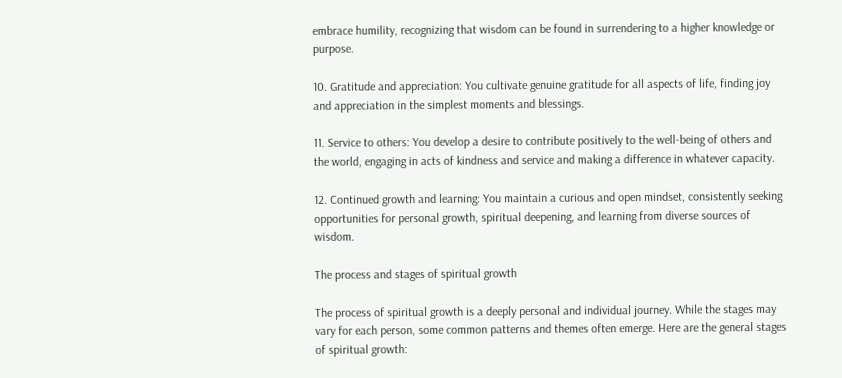embrace humility, recognizing that wisdom can be found in surrendering to a higher knowledge or purpose.

10. Gratitude and appreciation: You cultivate genuine gratitude for all aspects of life, finding joy and appreciation in the simplest moments and blessings.

11. Service to others: You develop a desire to contribute positively to the well-being of others and the world, engaging in acts of kindness and service and making a difference in whatever capacity.

12. Continued growth and learning: You maintain a curious and open mindset, consistently seeking opportunities for personal growth, spiritual deepening, and learning from diverse sources of wisdom.

The process and stages of spiritual growth

The process of spiritual growth is a deeply personal and individual journey. While the stages may vary for each person, some common patterns and themes often emerge. Here are the general stages of spiritual growth: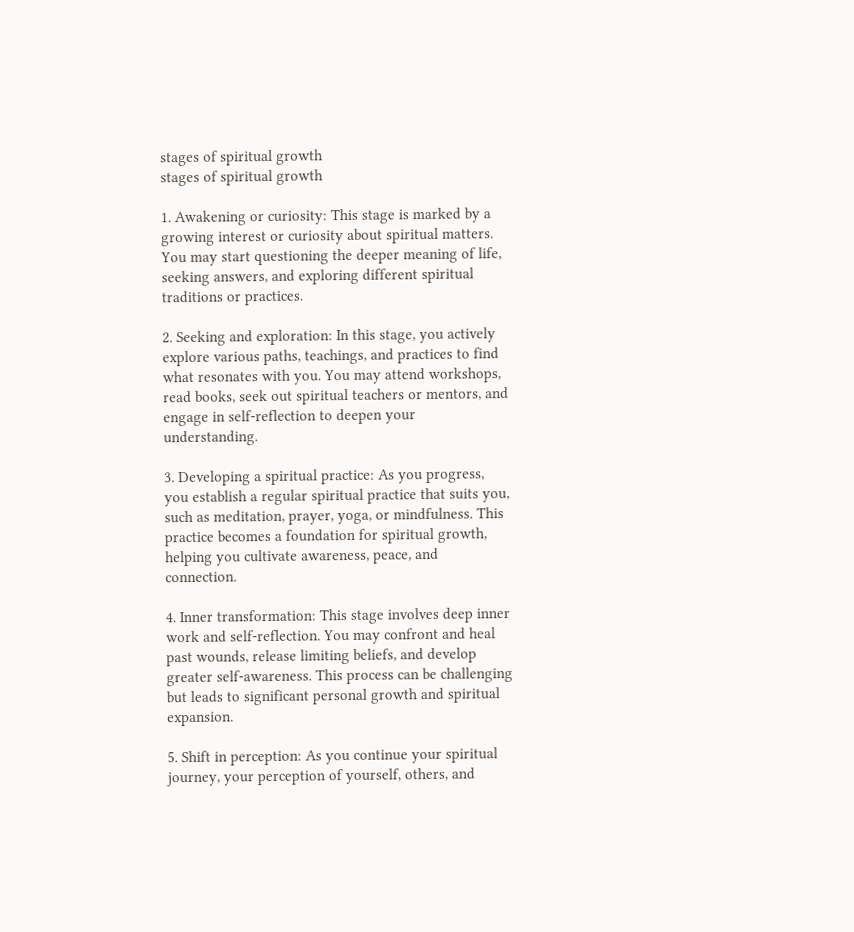stages of spiritual growth
stages of spiritual growth

1. Awakening or curiosity: This stage is marked by a growing interest or curiosity about spiritual matters. You may start questioning the deeper meaning of life, seeking answers, and exploring different spiritual traditions or practices.

2. Seeking and exploration: In this stage, you actively explore various paths, teachings, and practices to find what resonates with you. You may attend workshops, read books, seek out spiritual teachers or mentors, and engage in self-reflection to deepen your understanding.

3. Developing a spiritual practice: As you progress, you establish a regular spiritual practice that suits you, such as meditation, prayer, yoga, or mindfulness. This practice becomes a foundation for spiritual growth, helping you cultivate awareness, peace, and connection.

4. Inner transformation: This stage involves deep inner work and self-reflection. You may confront and heal past wounds, release limiting beliefs, and develop greater self-awareness. This process can be challenging but leads to significant personal growth and spiritual expansion.

5. Shift in perception: As you continue your spiritual journey, your perception of yourself, others, and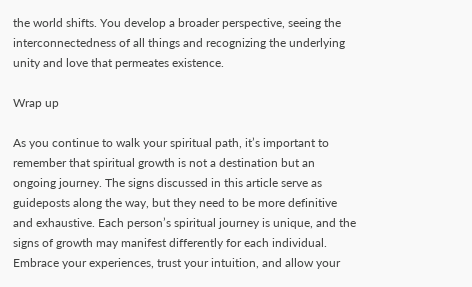the world shifts. You develop a broader perspective, seeing the interconnectedness of all things and recognizing the underlying unity and love that permeates existence.

Wrap up

As you continue to walk your spiritual path, it’s important to remember that spiritual growth is not a destination but an ongoing journey. The signs discussed in this article serve as guideposts along the way, but they need to be more definitive and exhaustive. Each person’s spiritual journey is unique, and the signs of growth may manifest differently for each individual. Embrace your experiences, trust your intuition, and allow your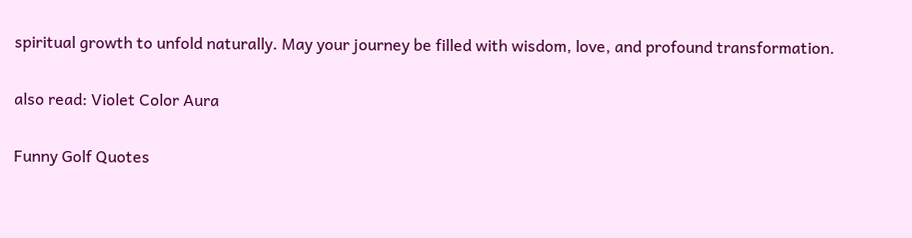spiritual growth to unfold naturally. May your journey be filled with wisdom, love, and profound transformation.

also read: Violet Color Aura

Funny Golf Quotes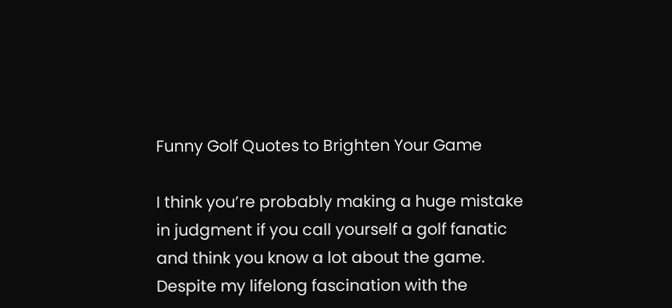Funny Golf Quotes to Brighten Your Game

I think you’re probably making a huge mistake in judgment if you call yourself a golf fanatic and think you know a lot about the game. Despite my lifelong fascination with the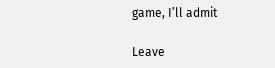game, I’ll admit

Leave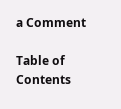a Comment

Table of Contents